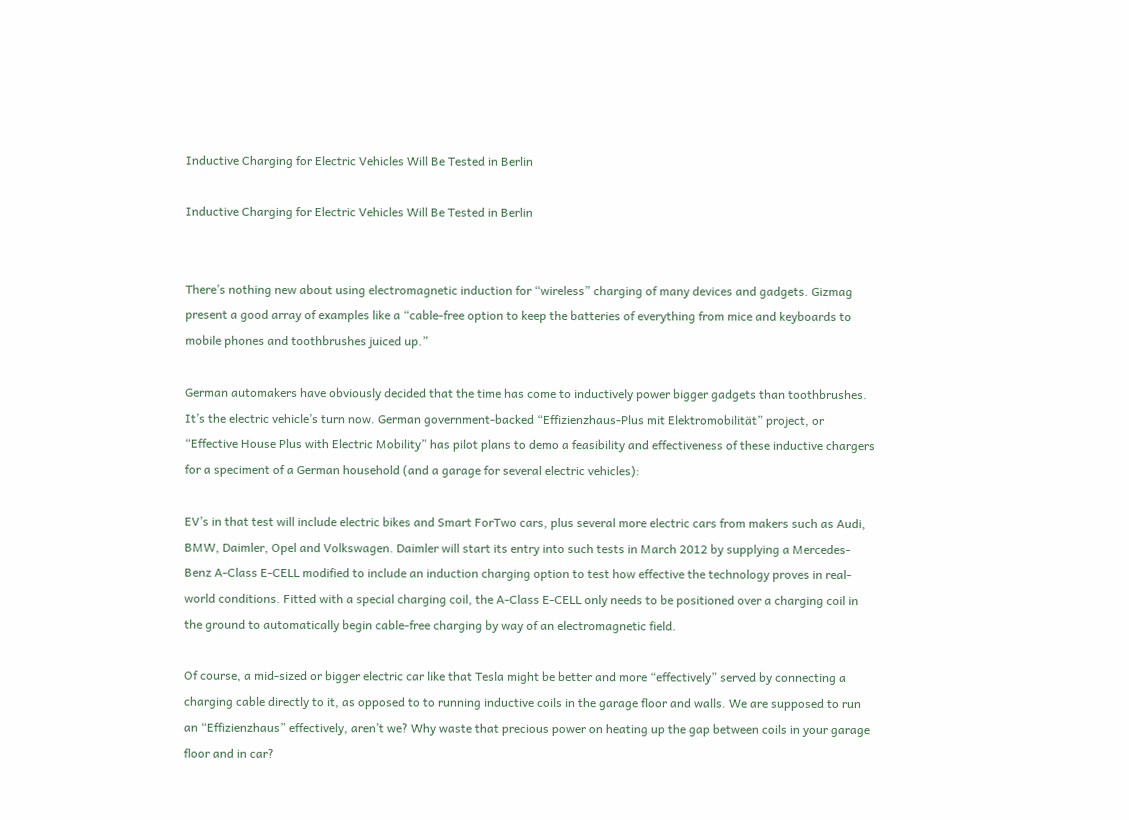Inductive Charging for Electric Vehicles Will Be Tested in Berlin

Inductive Charging for Electric Vehicles Will Be Tested in Berlin


There’s nothing new about using electromagnetic induction for “wireless” charging of many devices and gadgets. Gizmag present a good array of examples like a “cable-free option to keep the batteries of everything from mice and keyboards to mobile phones and toothbrushes juiced up.”

German automakers have obviously decided that the time has come to inductively power bigger gadgets than toothbrushes. It’s the electric vehicle’s turn now. German government-backed “Effizienzhaus-Plus mit Elektromobilität” project, or “Effective House Plus with Electric Mobility” has pilot plans to demo a feasibility and effectiveness of these inductive chargers for a speciment of a German household (and a garage for several electric vehicles):

EV’s in that test will include electric bikes and Smart ForTwo cars, plus several more electric cars from makers such as Audi, BMW, Daimler, Opel and Volkswagen. Daimler will start its entry into such tests in March 2012 by supplying a Mercedes-Benz A-Class E-CELL modified to include an induction charging option to test how effective the technology proves in real-world conditions. Fitted with a special charging coil, the A-Class E-CELL only needs to be positioned over a charging coil in the ground to automatically begin cable-free charging by way of an electromagnetic field.

Of course, a mid-sized or bigger electric car like that Tesla might be better and more “effectively” served by connecting a charging cable directly to it, as opposed to to running inductive coils in the garage floor and walls. We are supposed to run an “Effizienzhaus” effectively, aren’t we? Why waste that precious power on heating up the gap between coils in your garage floor and in car?